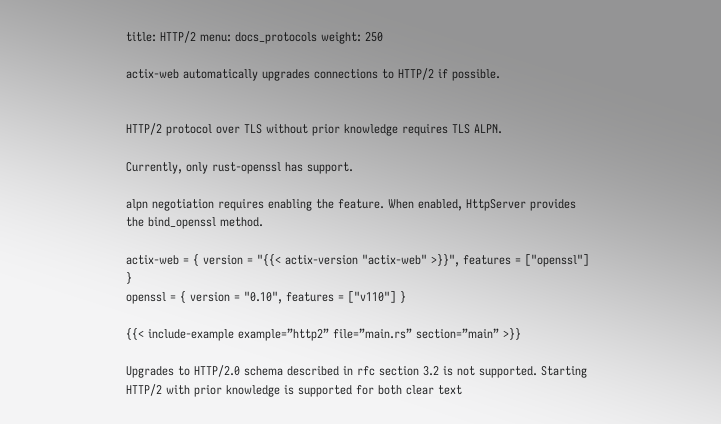title: HTTP/2 menu: docs_protocols weight: 250

actix-web automatically upgrades connections to HTTP/2 if possible.


HTTP/2 protocol over TLS without prior knowledge requires TLS ALPN.

Currently, only rust-openssl has support.

alpn negotiation requires enabling the feature. When enabled, HttpServer provides the bind_openssl method.

actix-web = { version = "{{< actix-version "actix-web" >}}", features = ["openssl"] }
openssl = { version = "0.10", features = ["v110"] }

{{< include-example example=”http2” file=”main.rs” section=”main” >}}

Upgrades to HTTP/2.0 schema described in rfc section 3.2 is not supported. Starting HTTP/2 with prior knowledge is supported for both clear text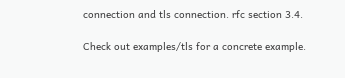connection and tls connection. rfc section 3.4.

Check out examples/tls for a concrete example.